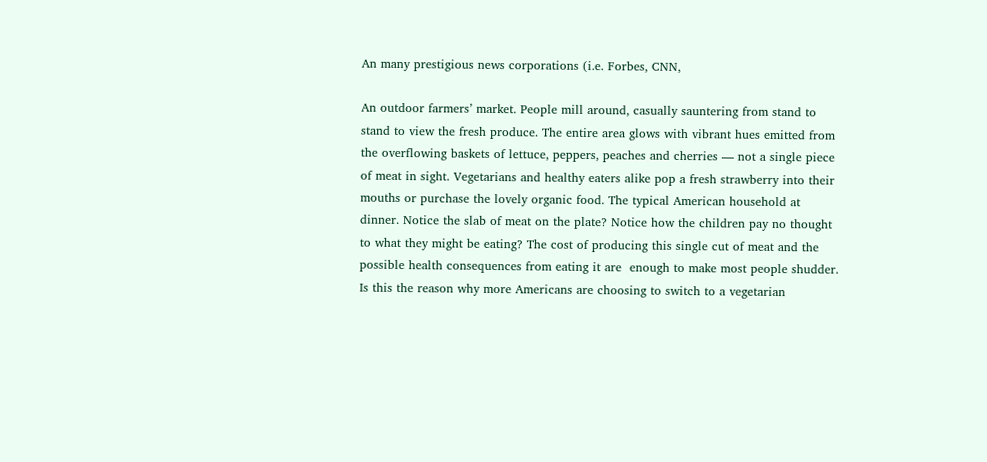An many prestigious news corporations (i.e. Forbes, CNN,

An outdoor farmers’ market. People mill around, casually sauntering from stand to stand to view the fresh produce. The entire area glows with vibrant hues emitted from the overflowing baskets of lettuce, peppers, peaches and cherries — not a single piece of meat in sight. Vegetarians and healthy eaters alike pop a fresh strawberry into their mouths or purchase the lovely organic food. The typical American household at dinner. Notice the slab of meat on the plate? Notice how the children pay no thought to what they might be eating? The cost of producing this single cut of meat and the possible health consequences from eating it are  enough to make most people shudder. Is this the reason why more Americans are choosing to switch to a vegetarian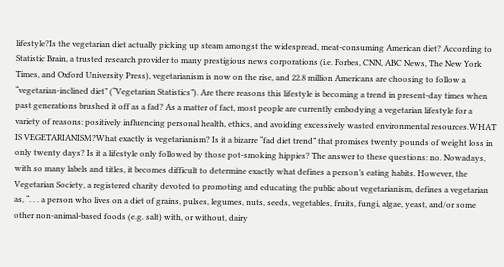lifestyle?Is the vegetarian diet actually picking up steam amongst the widespread, meat-consuming American diet? According to Statistic Brain, a trusted research provider to many prestigious news corporations (i.e. Forbes, CNN, ABC News, The New York Times, and Oxford University Press), vegetarianism is now on the rise, and 22.8 million Americans are choosing to follow a “vegetarian-inclined diet” (“Vegetarian Statistics”). Are there reasons this lifestyle is becoming a trend in present-day times when past generations brushed it off as a fad? As a matter of fact, most people are currently embodying a vegetarian lifestyle for a variety of reasons: positively influencing personal health, ethics, and avoiding excessively wasted environmental resources.WHAT IS VEGETARIANISM?What exactly is vegetarianism? Is it a bizarre “fad diet trend” that promises twenty pounds of weight loss in only twenty days? Is it a lifestyle only followed by those pot-smoking hippies? The answer to these questions: no. Nowadays, with so many labels and titles, it becomes difficult to determine exactly what defines a person’s eating habits. However, the Vegetarian Society, a registered charity devoted to promoting and educating the public about vegetarianism, defines a vegetarian as, “. . . a person who lives on a diet of grains, pulses, legumes, nuts, seeds, vegetables, fruits, fungi, algae, yeast, and/or some other non-animal-based foods (e.g. salt) with, or without, dairy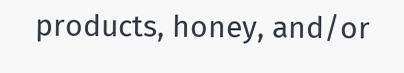products, honey, and/or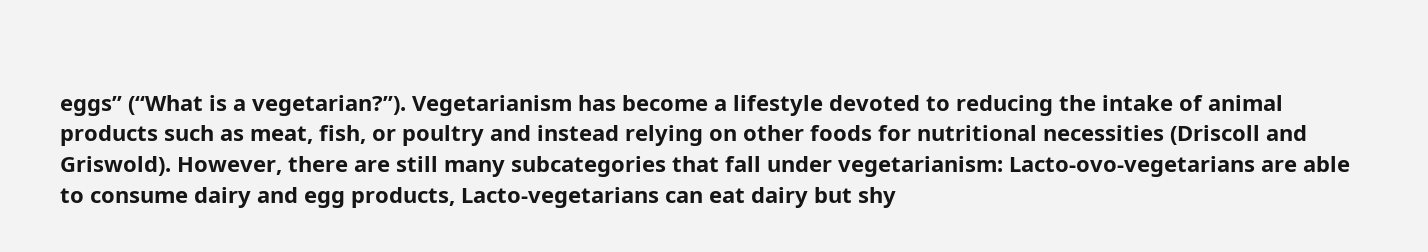eggs” (“What is a vegetarian?”). Vegetarianism has become a lifestyle devoted to reducing the intake of animal products such as meat, fish, or poultry and instead relying on other foods for nutritional necessities (Driscoll and Griswold). However, there are still many subcategories that fall under vegetarianism: Lacto-ovo-vegetarians are able to consume dairy and egg products, Lacto-vegetarians can eat dairy but shy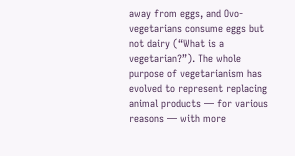away from eggs, and Ovo-vegetarians consume eggs but not dairy (“What is a vegetarian?”). The whole purpose of vegetarianism has evolved to represent replacing animal products — for various reasons — with more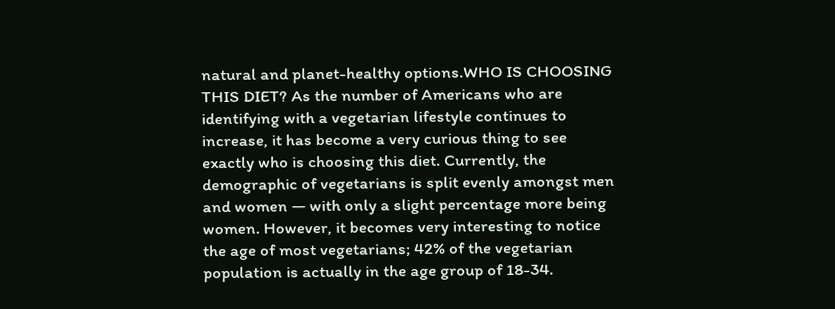natural and planet-healthy options.WHO IS CHOOSING THIS DIET? As the number of Americans who are identifying with a vegetarian lifestyle continues to increase, it has become a very curious thing to see exactly who is choosing this diet. Currently, the demographic of vegetarians is split evenly amongst men and women — with only a slight percentage more being women. However, it becomes very interesting to notice the age of most vegetarians; 42% of the vegetarian population is actually in the age group of 18-34.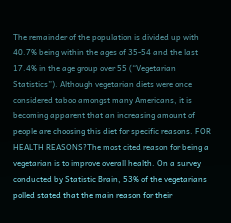The remainder of the population is divided up with 40.7% being within the ages of 35-54 and the last 17.4% in the age group over 55 (“Vegetarian Statistics”). Although vegetarian diets were once considered taboo amongst many Americans, it is becoming apparent that an increasing amount of people are choosing this diet for specific reasons. FOR HEALTH REASONS?The most cited reason for being a vegetarian is to improve overall health. On a survey conducted by Statistic Brain, 53% of the vegetarians polled stated that the main reason for their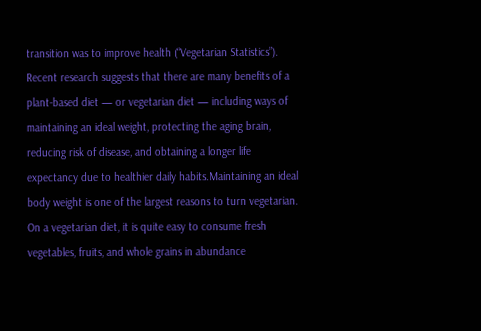transition was to improve health (“Vegetarian Statistics”). Recent research suggests that there are many benefits of a plant-based diet — or vegetarian diet — including ways of maintaining an ideal weight, protecting the aging brain, reducing risk of disease, and obtaining a longer life expectancy due to healthier daily habits.Maintaining an ideal body weight is one of the largest reasons to turn vegetarian. On a vegetarian diet, it is quite easy to consume fresh vegetables, fruits, and whole grains in abundance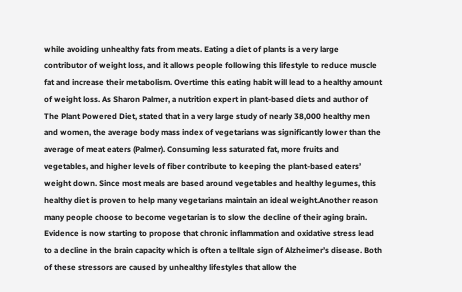while avoiding unhealthy fats from meats. Eating a diet of plants is a very large contributor of weight loss, and it allows people following this lifestyle to reduce muscle fat and increase their metabolism. Overtime this eating habit will lead to a healthy amount of weight loss. As Sharon Palmer, a nutrition expert in plant-based diets and author of The Plant Powered Diet, stated that in a very large study of nearly 38,000 healthy men and women, the average body mass index of vegetarians was significantly lower than the average of meat eaters (Palmer). Consuming less saturated fat, more fruits and vegetables, and higher levels of fiber contribute to keeping the plant-based eaters’ weight down. Since most meals are based around vegetables and healthy legumes, this healthy diet is proven to help many vegetarians maintain an ideal weight.Another reason many people choose to become vegetarian is to slow the decline of their aging brain. Evidence is now starting to propose that chronic inflammation and oxidative stress lead to a decline in the brain capacity which is often a telltale sign of Alzheimer’s disease. Both of these stressors are caused by unhealthy lifestyles that allow the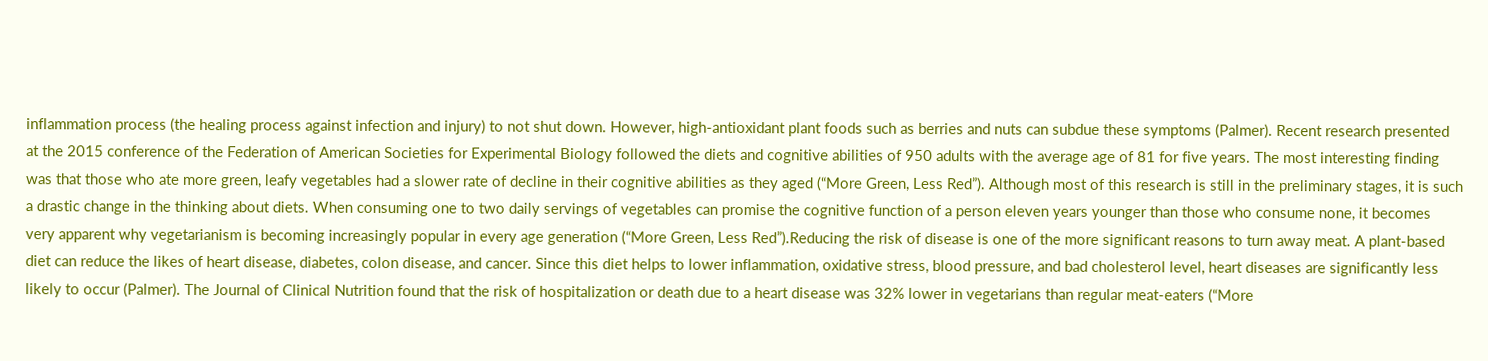inflammation process (the healing process against infection and injury) to not shut down. However, high-antioxidant plant foods such as berries and nuts can subdue these symptoms (Palmer). Recent research presented at the 2015 conference of the Federation of American Societies for Experimental Biology followed the diets and cognitive abilities of 950 adults with the average age of 81 for five years. The most interesting finding was that those who ate more green, leafy vegetables had a slower rate of decline in their cognitive abilities as they aged (“More Green, Less Red”). Although most of this research is still in the preliminary stages, it is such a drastic change in the thinking about diets. When consuming one to two daily servings of vegetables can promise the cognitive function of a person eleven years younger than those who consume none, it becomes very apparent why vegetarianism is becoming increasingly popular in every age generation (“More Green, Less Red”).Reducing the risk of disease is one of the more significant reasons to turn away meat. A plant-based diet can reduce the likes of heart disease, diabetes, colon disease, and cancer. Since this diet helps to lower inflammation, oxidative stress, blood pressure, and bad cholesterol level, heart diseases are significantly less likely to occur (Palmer). The Journal of Clinical Nutrition found that the risk of hospitalization or death due to a heart disease was 32% lower in vegetarians than regular meat-eaters (“More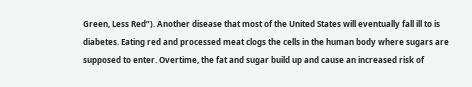Green, Less Red”). Another disease that most of the United States will eventually fall ill to is diabetes. Eating red and processed meat clogs the cells in the human body where sugars are supposed to enter. Overtime, the fat and sugar build up and cause an increased risk of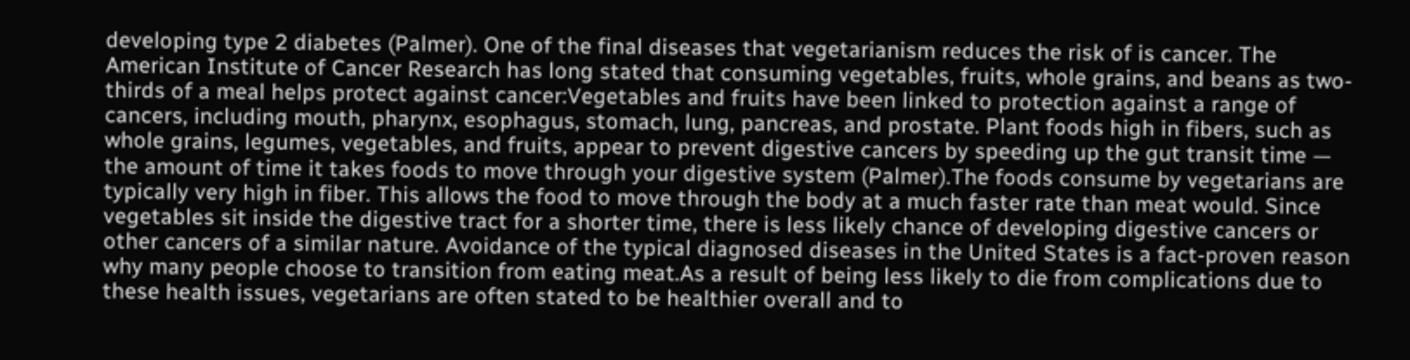developing type 2 diabetes (Palmer). One of the final diseases that vegetarianism reduces the risk of is cancer. The American Institute of Cancer Research has long stated that consuming vegetables, fruits, whole grains, and beans as two-thirds of a meal helps protect against cancer:Vegetables and fruits have been linked to protection against a range of cancers, including mouth, pharynx, esophagus, stomach, lung, pancreas, and prostate. Plant foods high in fibers, such as whole grains, legumes, vegetables, and fruits, appear to prevent digestive cancers by speeding up the gut transit time — the amount of time it takes foods to move through your digestive system (Palmer).The foods consume by vegetarians are typically very high in fiber. This allows the food to move through the body at a much faster rate than meat would. Since vegetables sit inside the digestive tract for a shorter time, there is less likely chance of developing digestive cancers or other cancers of a similar nature. Avoidance of the typical diagnosed diseases in the United States is a fact-proven reason why many people choose to transition from eating meat.As a result of being less likely to die from complications due to these health issues, vegetarians are often stated to be healthier overall and to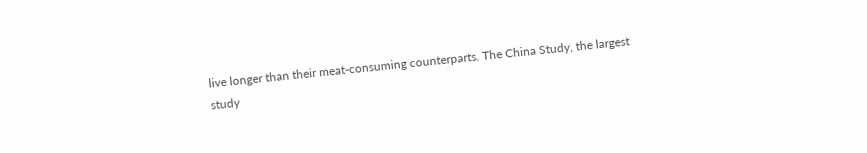live longer than their meat-consuming counterparts. The China Study, the largest study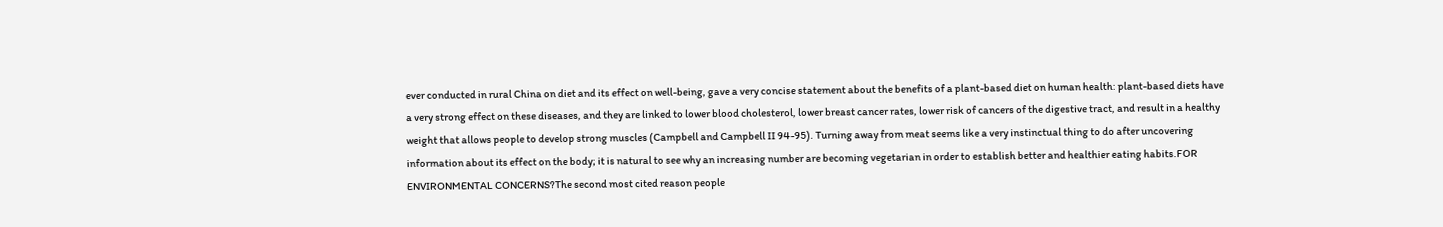ever conducted in rural China on diet and its effect on well-being, gave a very concise statement about the benefits of a plant-based diet on human health: plant-based diets have a very strong effect on these diseases, and they are linked to lower blood cholesterol, lower breast cancer rates, lower risk of cancers of the digestive tract, and result in a healthy weight that allows people to develop strong muscles (Campbell and Campbell II 94-95). Turning away from meat seems like a very instinctual thing to do after uncovering information about its effect on the body; it is natural to see why an increasing number are becoming vegetarian in order to establish better and healthier eating habits.FOR ENVIRONMENTAL CONCERNS?The second most cited reason people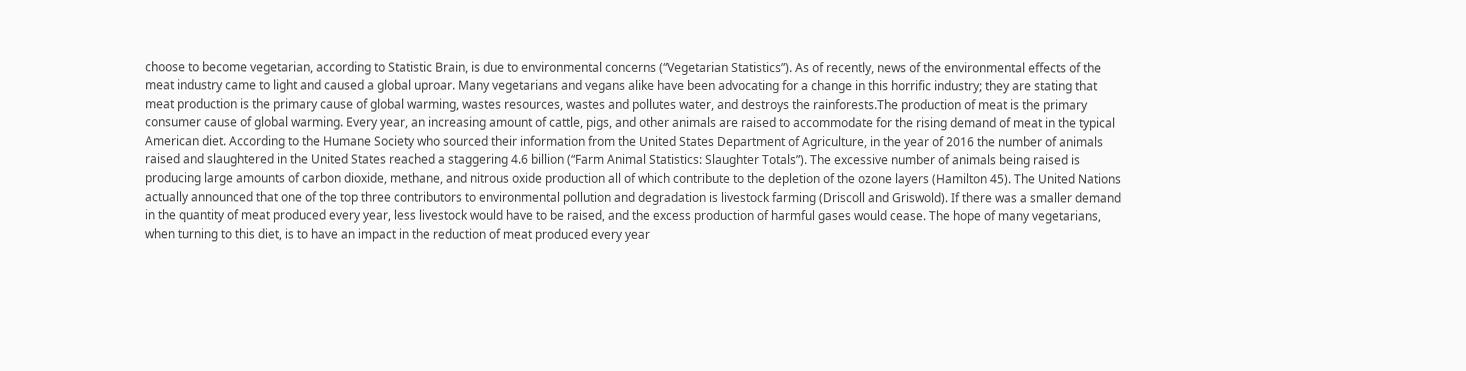choose to become vegetarian, according to Statistic Brain, is due to environmental concerns (“Vegetarian Statistics”). As of recently, news of the environmental effects of the meat industry came to light and caused a global uproar. Many vegetarians and vegans alike have been advocating for a change in this horrific industry; they are stating that meat production is the primary cause of global warming, wastes resources, wastes and pollutes water, and destroys the rainforests.The production of meat is the primary consumer cause of global warming. Every year, an increasing amount of cattle, pigs, and other animals are raised to accommodate for the rising demand of meat in the typical American diet. According to the Humane Society who sourced their information from the United States Department of Agriculture, in the year of 2016 the number of animals raised and slaughtered in the United States reached a staggering 4.6 billion (“Farm Animal Statistics: Slaughter Totals”). The excessive number of animals being raised is producing large amounts of carbon dioxide, methane, and nitrous oxide production all of which contribute to the depletion of the ozone layers (Hamilton 45). The United Nations actually announced that one of the top three contributors to environmental pollution and degradation is livestock farming (Driscoll and Griswold). If there was a smaller demand in the quantity of meat produced every year, less livestock would have to be raised, and the excess production of harmful gases would cease. The hope of many vegetarians, when turning to this diet, is to have an impact in the reduction of meat produced every year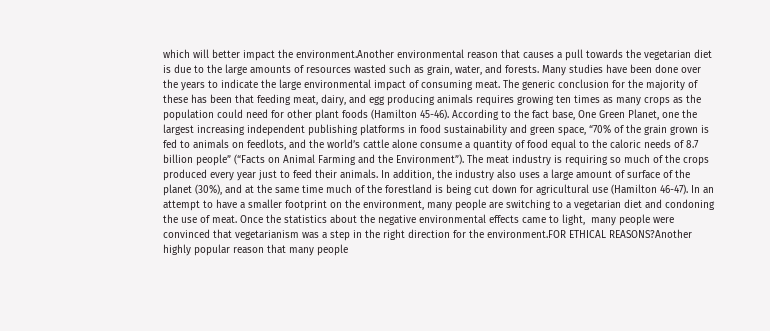which will better impact the environment.Another environmental reason that causes a pull towards the vegetarian diet is due to the large amounts of resources wasted such as grain, water, and forests. Many studies have been done over the years to indicate the large environmental impact of consuming meat. The generic conclusion for the majority of these has been that feeding meat, dairy, and egg producing animals requires growing ten times as many crops as the population could need for other plant foods (Hamilton 45-46). According to the fact base, One Green Planet, one the largest increasing independent publishing platforms in food sustainability and green space, “70% of the grain grown is fed to animals on feedlots, and the world’s cattle alone consume a quantity of food equal to the caloric needs of 8.7 billion people” (“Facts on Animal Farming and the Environment”). The meat industry is requiring so much of the crops produced every year just to feed their animals. In addition, the industry also uses a large amount of surface of the planet (30%), and at the same time much of the forestland is being cut down for agricultural use (Hamilton 46-47). In an attempt to have a smaller footprint on the environment, many people are switching to a vegetarian diet and condoning the use of meat. Once the statistics about the negative environmental effects came to light,  many people were convinced that vegetarianism was a step in the right direction for the environment.FOR ETHICAL REASONS?Another highly popular reason that many people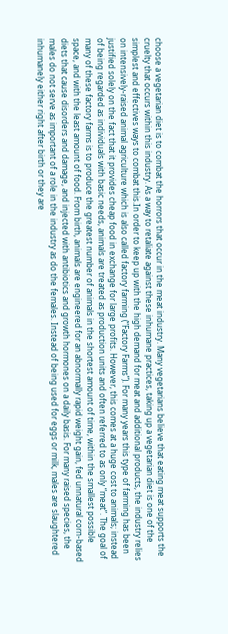choose a vegetarian diet is to combat the horrors that occur in the meat industry. Many vegetarians believe that eating meat supports the cruelty that occurs within this industry. As a way to retaliate against these inhumane practices, taking up a vegetarian diet is one of the simplest and effectives ways to combat this.In order to keep up with the high demand for meat and additional products, the industry relies on intensively-raised animal agriculture which is also called factory farming (“Factory Farms”). For many years this type of farming has been justified solely on the fact that it provides cheap food in exchange for large profits. However, this comes at a huge cost to animals; instead of being regarded as individuals with basic needs, animals are treated as production units and often referred to as only “meat”. The goal of many of these factory farms is to produce the greatest number of animals in the shortest amount of time, within the smallest possible space, and with the least amount of food. From birth, animals are engineered for an abnormally rapid weight gain, fed unnatural corn-based diets that cause disorders and damage, and injected with antibiotics and growth hormones on a daily basis. For many raised species, the males do not serve as important of a role in the industry as do the females. Instead of being used for eggs or milk, males are slaughtered inhumanely either right after birth or they are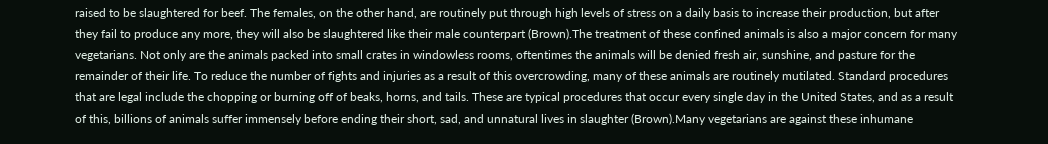raised to be slaughtered for beef. The females, on the other hand, are routinely put through high levels of stress on a daily basis to increase their production, but after they fail to produce any more, they will also be slaughtered like their male counterpart (Brown).The treatment of these confined animals is also a major concern for many vegetarians. Not only are the animals packed into small crates in windowless rooms, oftentimes the animals will be denied fresh air, sunshine, and pasture for the remainder of their life. To reduce the number of fights and injuries as a result of this overcrowding, many of these animals are routinely mutilated. Standard procedures that are legal include the chopping or burning off of beaks, horns, and tails. These are typical procedures that occur every single day in the United States, and as a result of this, billions of animals suffer immensely before ending their short, sad, and unnatural lives in slaughter (Brown).Many vegetarians are against these inhumane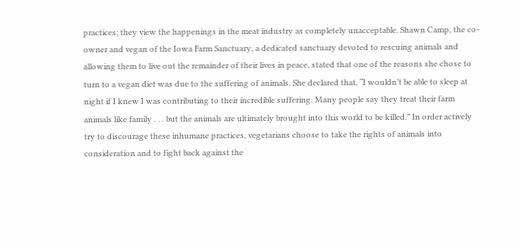practices; they view the happenings in the meat industry as completely unacceptable. Shawn Camp, the co-owner and vegan of the Iowa Farm Sanctuary, a dedicated sanctuary devoted to rescuing animals and allowing them to live out the remainder of their lives in peace, stated that one of the reasons she chose to turn to a vegan diet was due to the suffering of animals. She declared that, “I wouldn’t be able to sleep at night if I knew I was contributing to their incredible suffering. Many people say they treat their farm animals like family . . . but the animals are ultimately brought into this world to be killed.” In order actively try to discourage these inhumane practices, vegetarians choose to take the rights of animals into consideration and to fight back against the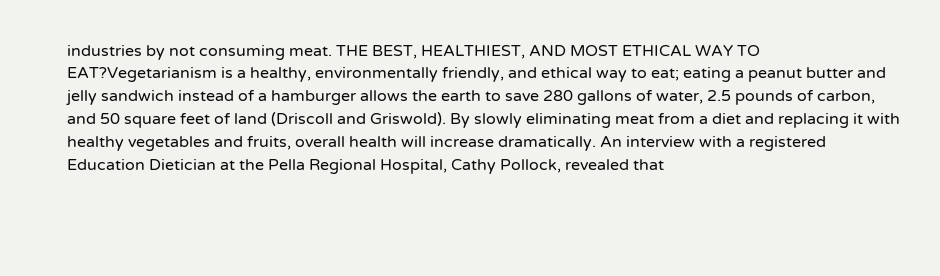industries by not consuming meat. THE BEST, HEALTHIEST, AND MOST ETHICAL WAY TO EAT?Vegetarianism is a healthy, environmentally friendly, and ethical way to eat; eating a peanut butter and jelly sandwich instead of a hamburger allows the earth to save 280 gallons of water, 2.5 pounds of carbon, and 50 square feet of land (Driscoll and Griswold). By slowly eliminating meat from a diet and replacing it with healthy vegetables and fruits, overall health will increase dramatically. An interview with a registered Education Dietician at the Pella Regional Hospital, Cathy Pollock, revealed that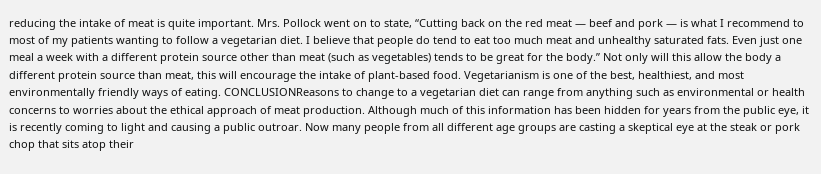reducing the intake of meat is quite important. Mrs. Pollock went on to state, “Cutting back on the red meat — beef and pork — is what I recommend to most of my patients wanting to follow a vegetarian diet. I believe that people do tend to eat too much meat and unhealthy saturated fats. Even just one meal a week with a different protein source other than meat (such as vegetables) tends to be great for the body.” Not only will this allow the body a different protein source than meat, this will encourage the intake of plant-based food. Vegetarianism is one of the best, healthiest, and most environmentally friendly ways of eating. CONCLUSIONReasons to change to a vegetarian diet can range from anything such as environmental or health concerns to worries about the ethical approach of meat production. Although much of this information has been hidden for years from the public eye, it is recently coming to light and causing a public outroar. Now many people from all different age groups are casting a skeptical eye at the steak or pork chop that sits atop their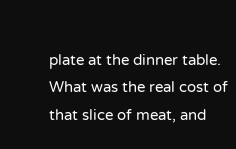plate at the dinner table. What was the real cost of that slice of meat, and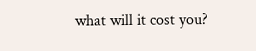what will it cost you?